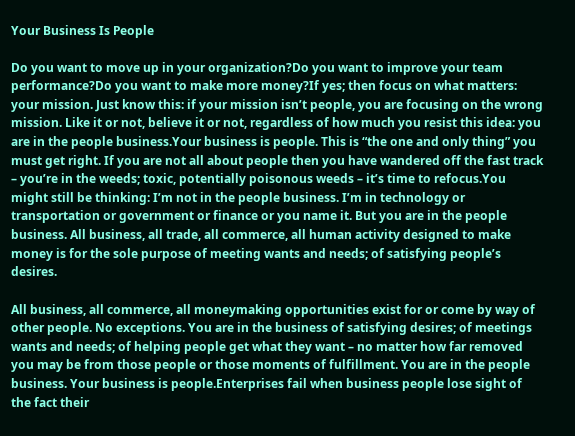Your Business Is People

Do you want to move up in your organization?Do you want to improve your team performance?Do you want to make more money?If yes; then focus on what matters: your mission. Just know this: if your mission isn’t people, you are focusing on the wrong mission. Like it or not, believe it or not, regardless of how much you resist this idea: you are in the people business.Your business is people. This is “the one and only thing” you must get right. If you are not all about people then you have wandered off the fast track – you’re in the weeds; toxic, potentially poisonous weeds – it’s time to refocus.You might still be thinking: I’m not in the people business. I’m in technology or transportation or government or finance or you name it. But you are in the people business. All business, all trade, all commerce, all human activity designed to make money is for the sole purpose of meeting wants and needs; of satisfying people’s desires.

All business, all commerce, all moneymaking opportunities exist for or come by way of other people. No exceptions. You are in the business of satisfying desires; of meetings wants and needs; of helping people get what they want – no matter how far removed you may be from those people or those moments of fulfillment. You are in the people business. Your business is people.Enterprises fail when business people lose sight of the fact their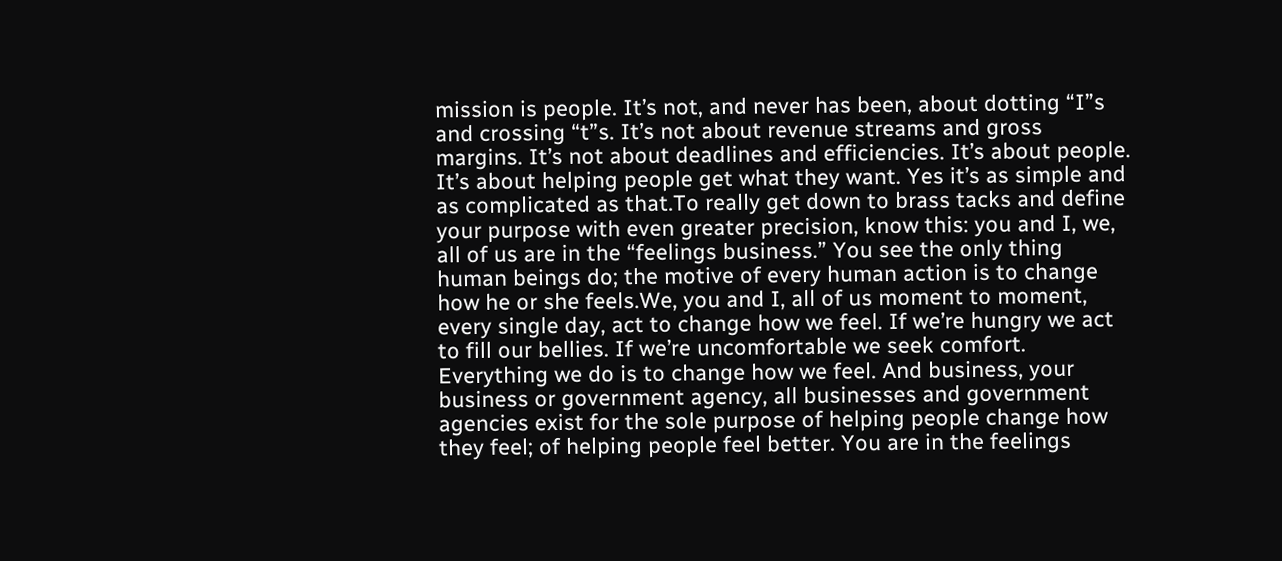mission is people. It’s not, and never has been, about dotting “I”s and crossing “t”s. It’s not about revenue streams and gross margins. It’s not about deadlines and efficiencies. It’s about people. It’s about helping people get what they want. Yes it’s as simple and as complicated as that.To really get down to brass tacks and define your purpose with even greater precision, know this: you and I, we, all of us are in the “feelings business.” You see the only thing human beings do; the motive of every human action is to change how he or she feels.We, you and I, all of us moment to moment, every single day, act to change how we feel. If we’re hungry we act to fill our bellies. If we’re uncomfortable we seek comfort. Everything we do is to change how we feel. And business, your business or government agency, all businesses and government agencies exist for the sole purpose of helping people change how they feel; of helping people feel better. You are in the feelings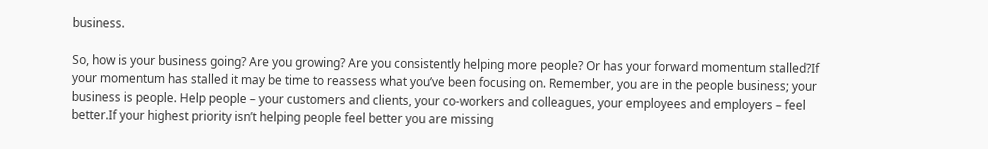business.

So, how is your business going? Are you growing? Are you consistently helping more people? Or has your forward momentum stalled?If your momentum has stalled it may be time to reassess what you’ve been focusing on. Remember, you are in the people business; your business is people. Help people – your customers and clients, your co-workers and colleagues, your employees and employers – feel better.If your highest priority isn’t helping people feel better you are missing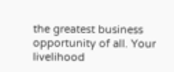the greatest business opportunity of all. Your livelihood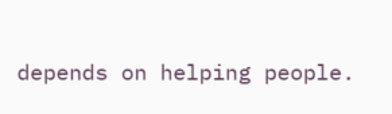depends on helping people.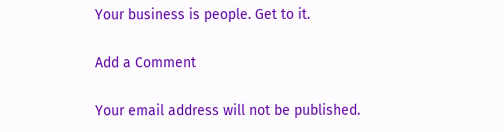Your business is people. Get to it.

Add a Comment

Your email address will not be published.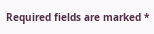Required fields are marked *